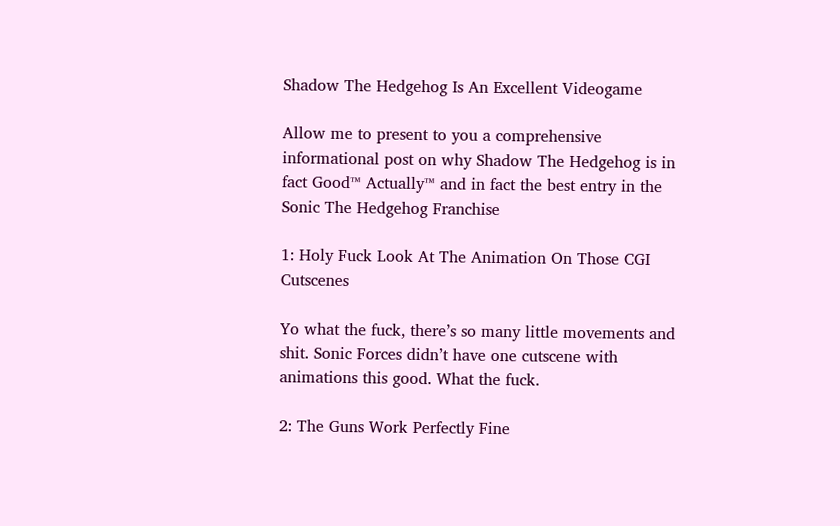Shadow The Hedgehog Is An Excellent Videogame

Allow me to present to you a comprehensive informational post on why Shadow The Hedgehog is in fact Good™ Actually™ and in fact the best entry in the Sonic The Hedgehog Franchise

1: Holy Fuck Look At The Animation On Those CGI Cutscenes

Yo what the fuck, there’s so many little movements and shit. Sonic Forces didn’t have one cutscene with animations this good. What the fuck.

2: The Guns Work Perfectly Fine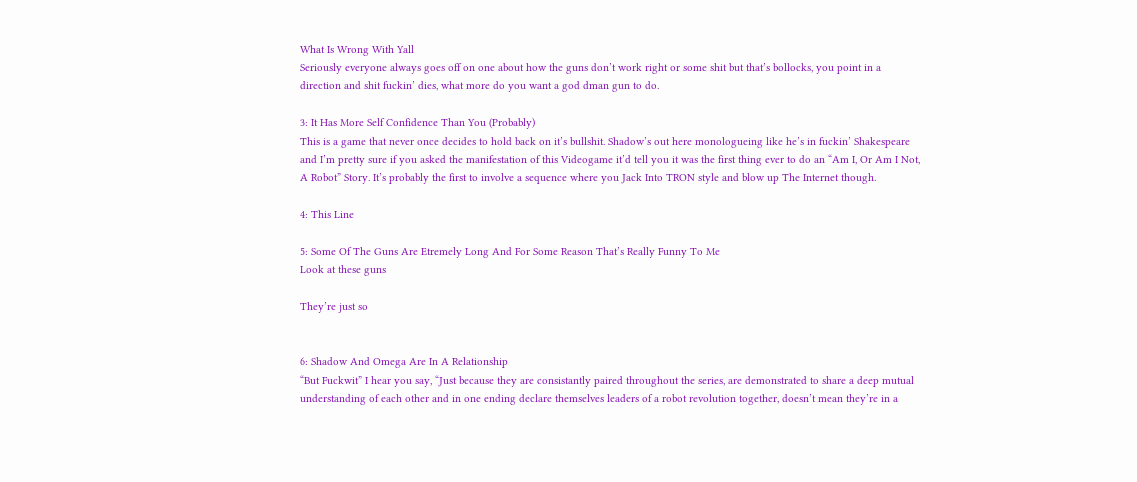What Is Wrong With Yall
Seriously everyone always goes off on one about how the guns don’t work right or some shit but that’s bollocks, you point in a direction and shit fuckin’ dies, what more do you want a god dman gun to do.

3: It Has More Self Confidence Than You (Probably)
This is a game that never once decides to hold back on it’s bullshit. Shadow’s out here monologueing like he’s in fuckin’ Shakespeare and I’m pretty sure if you asked the manifestation of this Videogame it’d tell you it was the first thing ever to do an “Am I, Or Am I Not, A Robot” Story. It’s probably the first to involve a sequence where you Jack Into TRON style and blow up The Internet though.

4: This Line

5: Some Of The Guns Are Etremely Long And For Some Reason That’s Really Funny To Me
Look at these guns

They’re just so


6: Shadow And Omega Are In A Relationship
“But Fuckwit” I hear you say, “Just because they are consistantly paired throughout the series, are demonstrated to share a deep mutual understanding of each other and in one ending declare themselves leaders of a robot revolution together, doesn’t mean they’re in a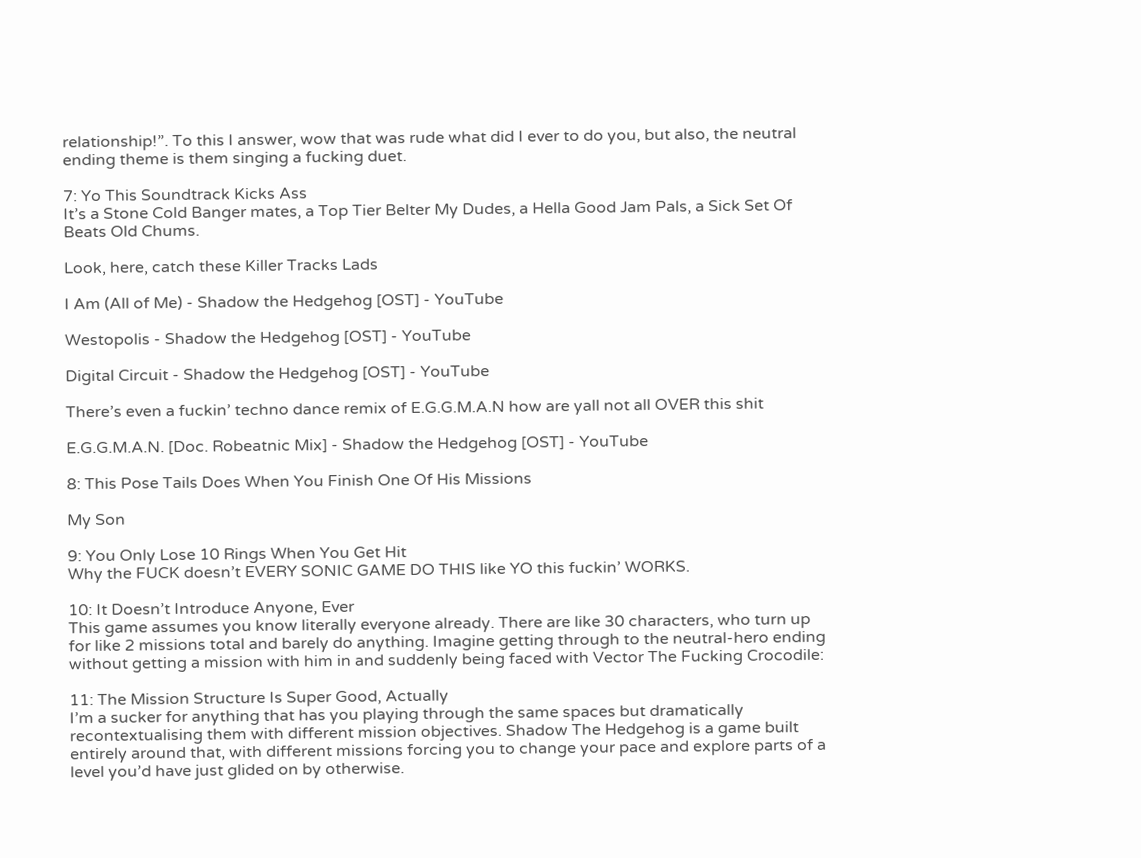relationship!”. To this I answer, wow that was rude what did I ever to do you, but also, the neutral ending theme is them singing a fucking duet.

7: Yo This Soundtrack Kicks Ass
It’s a Stone Cold Banger mates, a Top Tier Belter My Dudes, a Hella Good Jam Pals, a Sick Set Of Beats Old Chums.

Look, here, catch these Killer Tracks Lads

I Am (All of Me) - Shadow the Hedgehog [OST] - YouTube

Westopolis - Shadow the Hedgehog [OST] - YouTube

Digital Circuit - Shadow the Hedgehog [OST] - YouTube

There’s even a fuckin’ techno dance remix of E.G.G.M.A.N how are yall not all OVER this shit

E.G.G.M.A.N. [Doc. Robeatnic Mix] - Shadow the Hedgehog [OST] - YouTube

8: This Pose Tails Does When You Finish One Of His Missions

My Son

9: You Only Lose 10 Rings When You Get Hit
Why the FUCK doesn’t EVERY SONIC GAME DO THIS like YO this fuckin’ WORKS.

10: It Doesn’t Introduce Anyone, Ever
This game assumes you know literally everyone already. There are like 30 characters, who turn up for like 2 missions total and barely do anything. Imagine getting through to the neutral-hero ending without getting a mission with him in and suddenly being faced with Vector The Fucking Crocodile:

11: The Mission Structure Is Super Good, Actually
I’m a sucker for anything that has you playing through the same spaces but dramatically recontextualising them with different mission objectives. Shadow The Hedgehog is a game built entirely around that, with different missions forcing you to change your pace and explore parts of a level you’d have just glided on by otherwise.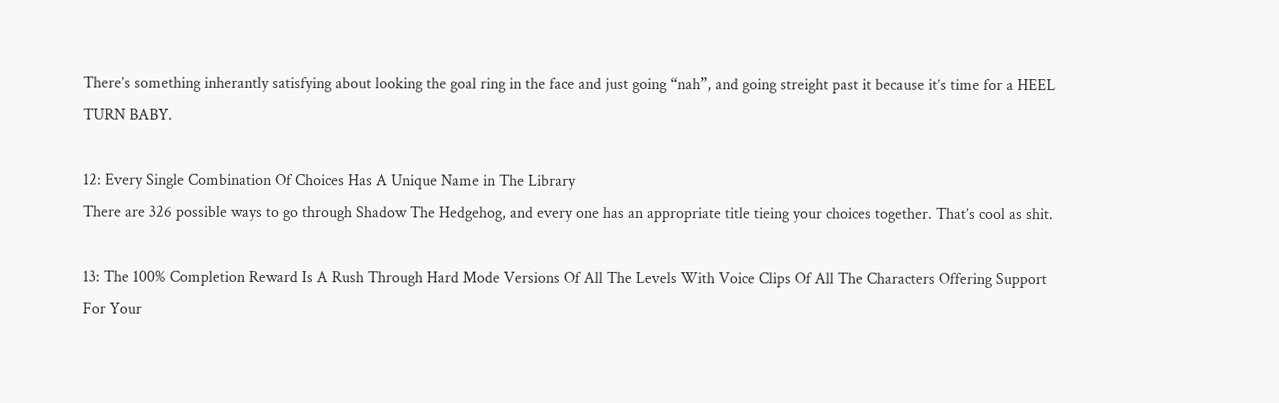There’s something inherantly satisfying about looking the goal ring in the face and just going “nah”, and going streight past it because it’s time for a HEEL TURN BABY.

12: Every Single Combination Of Choices Has A Unique Name in The Library
There are 326 possible ways to go through Shadow The Hedgehog, and every one has an appropriate title tieing your choices together. That’s cool as shit.

13: The 100% Completion Reward Is A Rush Through Hard Mode Versions Of All The Levels With Voice Clips Of All The Characters Offering Support For Your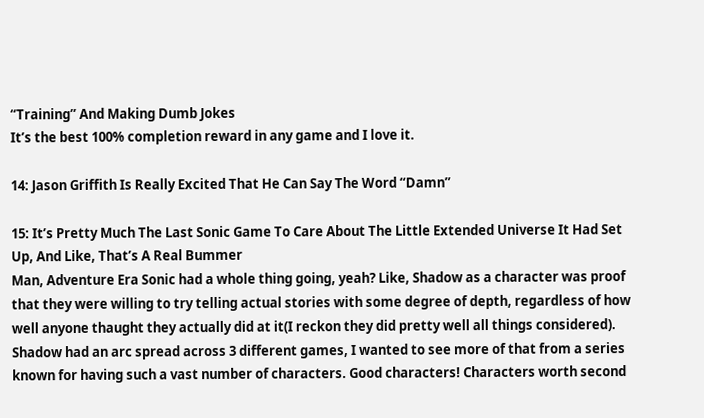“Training” And Making Dumb Jokes
It’s the best 100% completion reward in any game and I love it.

14: Jason Griffith Is Really Excited That He Can Say The Word “Damn”

15: It’s Pretty Much The Last Sonic Game To Care About The Little Extended Universe It Had Set Up, And Like, That’s A Real Bummer
Man, Adventure Era Sonic had a whole thing going, yeah? Like, Shadow as a character was proof that they were willing to try telling actual stories with some degree of depth, regardless of how well anyone thaught they actually did at it(I reckon they did pretty well all things considered). Shadow had an arc spread across 3 different games, I wanted to see more of that from a series known for having such a vast number of characters. Good characters! Characters worth second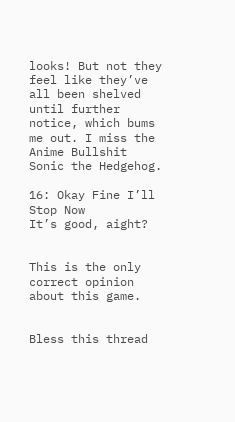looks! But not they feel like they’ve all been shelved until further notice, which bums me out. I miss the Anime Bullshit Sonic the Hedgehog.

16: Okay Fine I’ll Stop Now
It’s good, aight?


This is the only correct opinion about this game.


Bless this thread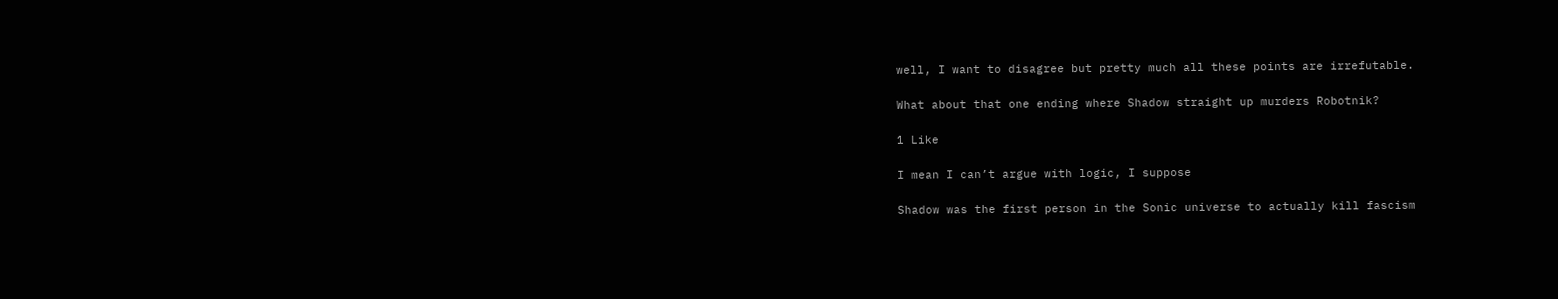well, I want to disagree but pretty much all these points are irrefutable.

What about that one ending where Shadow straight up murders Robotnik?

1 Like

I mean I can’t argue with logic, I suppose

Shadow was the first person in the Sonic universe to actually kill fascism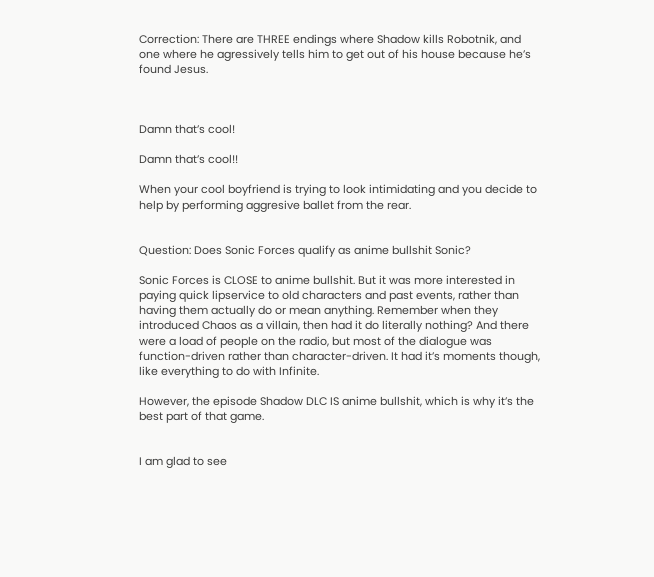Correction: There are THREE endings where Shadow kills Robotnik, and one where he agressively tells him to get out of his house because he’s found Jesus.



Damn that’s cool!

Damn that’s cool!!

When your cool boyfriend is trying to look intimidating and you decide to help by performing aggresive ballet from the rear.


Question: Does Sonic Forces qualify as anime bullshit Sonic?

Sonic Forces is CLOSE to anime bullshit. But it was more interested in paying quick lipservice to old characters and past events, rather than having them actually do or mean anything. Remember when they introduced Chaos as a villain, then had it do literally nothing? And there were a load of people on the radio, but most of the dialogue was function-driven rather than character-driven. It had it’s moments though, like everything to do with Infinite.

However, the episode Shadow DLC IS anime bullshit, which is why it’s the best part of that game.


I am glad to see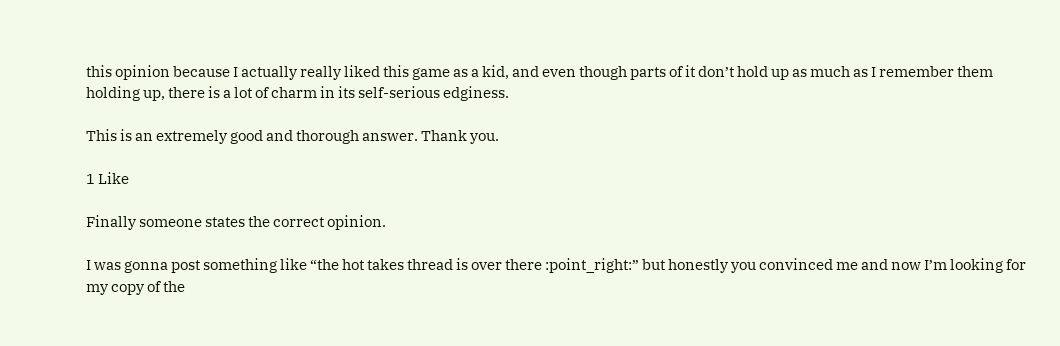this opinion because I actually really liked this game as a kid, and even though parts of it don’t hold up as much as I remember them holding up, there is a lot of charm in its self-serious edginess.

This is an extremely good and thorough answer. Thank you.

1 Like

Finally someone states the correct opinion.

I was gonna post something like “the hot takes thread is over there :point_right:” but honestly you convinced me and now I’m looking for my copy of the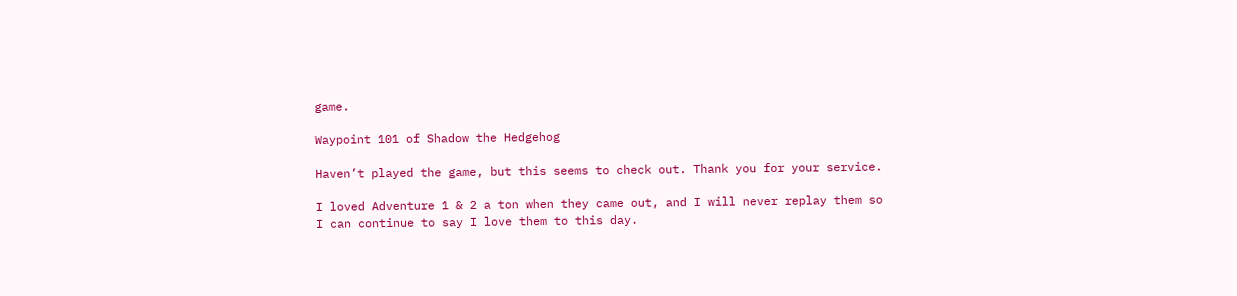game.

Waypoint 101 of Shadow the Hedgehog

Haven’t played the game, but this seems to check out. Thank you for your service.

I loved Adventure 1 & 2 a ton when they came out, and I will never replay them so I can continue to say I love them to this day.